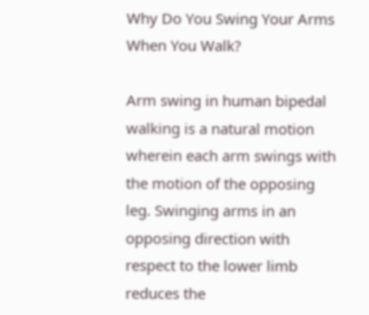Why Do You Swing Your Arms When You Walk?

Arm swing in human bipedal walking is a natural motion wherein each arm swings with the motion of the opposing leg. Swinging arms in an opposing direction with respect to the lower limb reduces the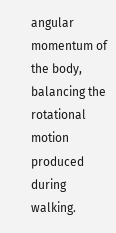angular momentum of the body, balancing the rotational motion produced during walking.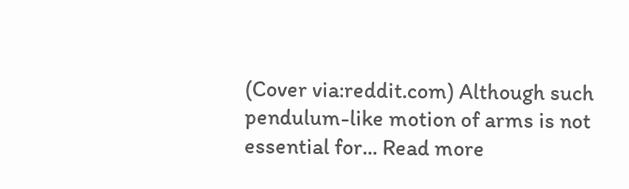(Cover via:reddit.com) Although such pendulum-like motion of arms is not essential for... Read more